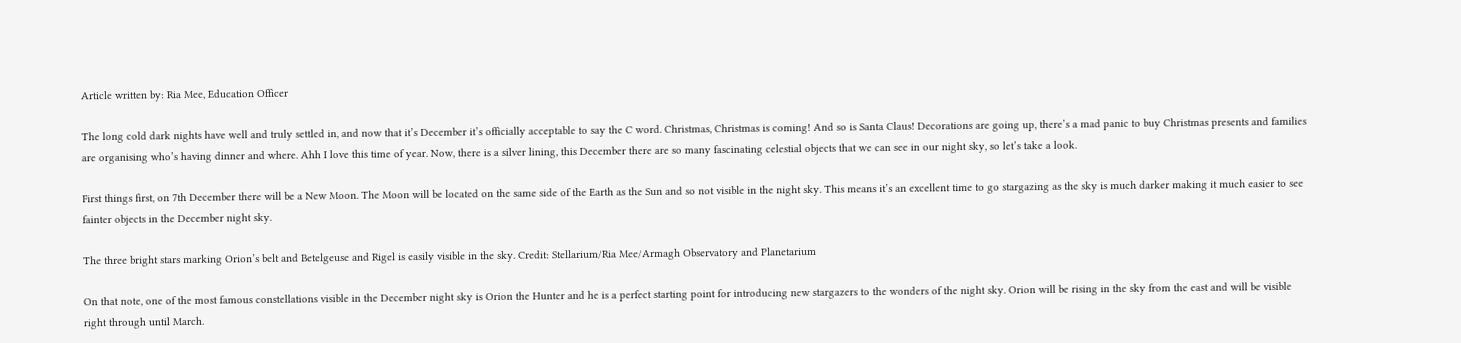Article written by: Ria Mee, Education Officer

The long cold dark nights have well and truly settled in, and now that it’s December it’s officially acceptable to say the C word. Christmas, Christmas is coming! And so is Santa Claus! Decorations are going up, there’s a mad panic to buy Christmas presents and families are organising who’s having dinner and where. Ahh I love this time of year. Now, there is a silver lining, this December there are so many fascinating celestial objects that we can see in our night sky, so let’s take a look.

First things first, on 7th December there will be a New Moon. The Moon will be located on the same side of the Earth as the Sun and so not visible in the night sky. This means it’s an excellent time to go stargazing as the sky is much darker making it much easier to see fainter objects in the December night sky.

The three bright stars marking Orion’s belt and Betelgeuse and Rigel is easily visible in the sky. Credit: Stellarium/Ria Mee/Armagh Observatory and Planetarium

On that note, one of the most famous constellations visible in the December night sky is Orion the Hunter and he is a perfect starting point for introducing new stargazers to the wonders of the night sky. Orion will be rising in the sky from the east and will be visible right through until March.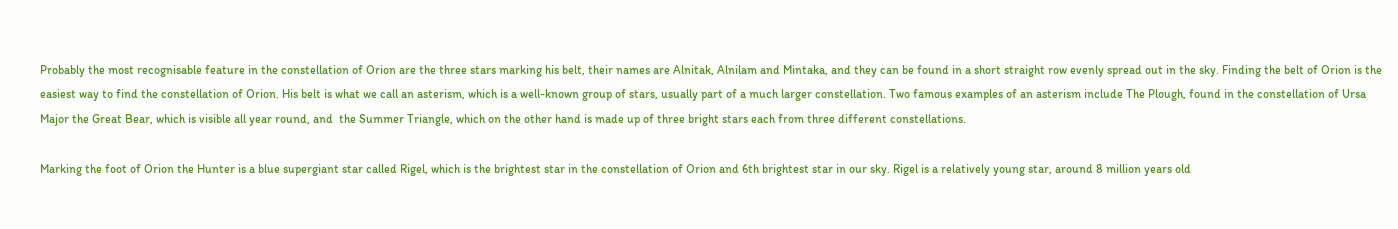Probably the most recognisable feature in the constellation of Orion are the three stars marking his belt, their names are Alnitak, Alnilam and Mintaka, and they can be found in a short straight row evenly spread out in the sky. Finding the belt of Orion is the easiest way to find the constellation of Orion. His belt is what we call an asterism, which is a well-known group of stars, usually part of a much larger constellation. Two famous examples of an asterism include The Plough, found in the constellation of Ursa Major the Great Bear, which is visible all year round, and  the Summer Triangle, which on the other hand is made up of three bright stars each from three different constellations.

Marking the foot of Orion the Hunter is a blue supergiant star called Rigel, which is the brightest star in the constellation of Orion and 6th brightest star in our sky. Rigel is a relatively young star, around 8 million years old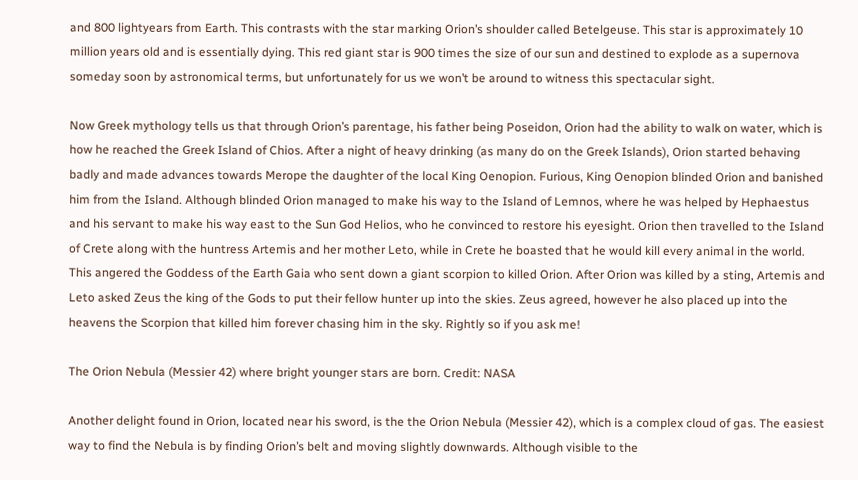and 800 lightyears from Earth. This contrasts with the star marking Orion’s shoulder called Betelgeuse. This star is approximately 10 million years old and is essentially dying. This red giant star is 900 times the size of our sun and destined to explode as a supernova someday soon by astronomical terms, but unfortunately for us we won’t be around to witness this spectacular sight.

Now Greek mythology tells us that through Orion’s parentage, his father being Poseidon, Orion had the ability to walk on water, which is how he reached the Greek Island of Chios. After a night of heavy drinking (as many do on the Greek Islands), Orion started behaving badly and made advances towards Merope the daughter of the local King Oenopion. Furious, King Oenopion blinded Orion and banished him from the Island. Although blinded Orion managed to make his way to the Island of Lemnos, where he was helped by Hephaestus and his servant to make his way east to the Sun God Helios, who he convinced to restore his eyesight. Orion then travelled to the Island of Crete along with the huntress Artemis and her mother Leto, while in Crete he boasted that he would kill every animal in the world. This angered the Goddess of the Earth Gaia who sent down a giant scorpion to killed Orion. After Orion was killed by a sting, Artemis and Leto asked Zeus the king of the Gods to put their fellow hunter up into the skies. Zeus agreed, however he also placed up into the heavens the Scorpion that killed him forever chasing him in the sky. Rightly so if you ask me!

The Orion Nebula (Messier 42) where bright younger stars are born. Credit: NASA

Another delight found in Orion, located near his sword, is the the Orion Nebula (Messier 42), which is a complex cloud of gas. The easiest way to find the Nebula is by finding Orion’s belt and moving slightly downwards. Although visible to the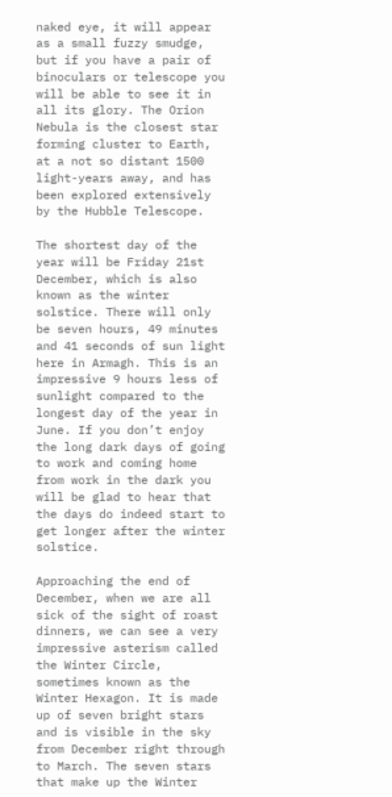naked eye, it will appear as a small fuzzy smudge, but if you have a pair of binoculars or telescope you will be able to see it in all its glory. The Orion Nebula is the closest star forming cluster to Earth, at a not so distant 1500 light-years away, and has been explored extensively by the Hubble Telescope.

The shortest day of the year will be Friday 21st December, which is also known as the winter solstice. There will only be seven hours, 49 minutes and 41 seconds of sun light here in Armagh. This is an impressive 9 hours less of sunlight compared to the longest day of the year in June. If you don’t enjoy the long dark days of going to work and coming home from work in the dark you will be glad to hear that the days do indeed start to get longer after the winter solstice.

Approaching the end of December, when we are all sick of the sight of roast dinners, we can see a very impressive asterism called the Winter Circle, sometimes known as the Winter Hexagon. It is made up of seven bright stars and is visible in the sky from December right through to March. The seven stars that make up the Winter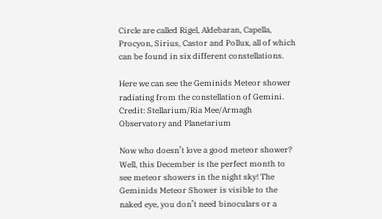Circle are called Rigel, Aldebaran, Capella, Procyon, Sirius, Castor and Pollux, all of which can be found in six different constellations.

Here we can see the Geminids Meteor shower radiating from the constellation of Gemini. Credit: Stellarium/Ria Mee/Armagh Observatory and Planetarium

Now who doesn’t love a good meteor shower? Well, this December is the perfect month to see meteor showers in the night sky! The Geminids Meteor Shower is visible to the naked eye, you don’t need binoculars or a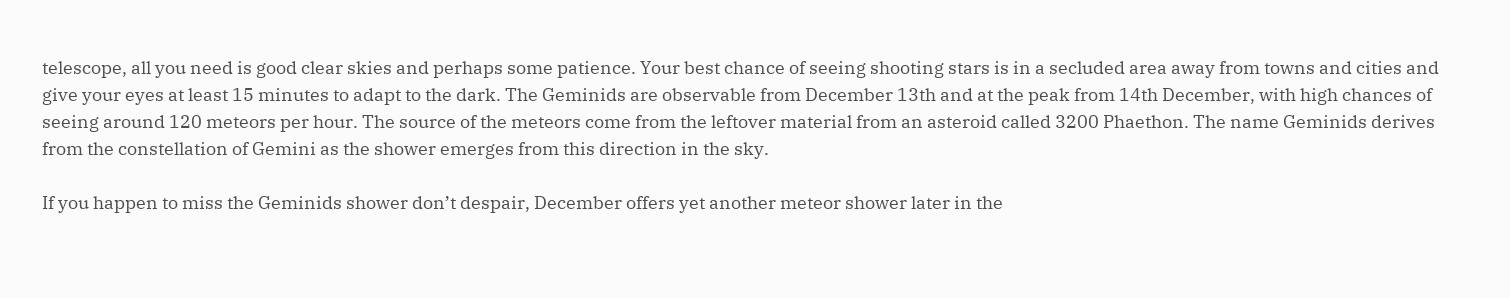telescope, all you need is good clear skies and perhaps some patience. Your best chance of seeing shooting stars is in a secluded area away from towns and cities and give your eyes at least 15 minutes to adapt to the dark. The Geminids are observable from December 13th and at the peak from 14th December, with high chances of seeing around 120 meteors per hour. The source of the meteors come from the leftover material from an asteroid called 3200 Phaethon. The name Geminids derives from the constellation of Gemini as the shower emerges from this direction in the sky.

If you happen to miss the Geminids shower don’t despair, December offers yet another meteor shower later in the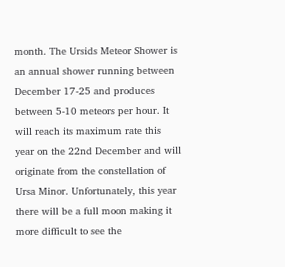month. The Ursids Meteor Shower is an annual shower running between December 17-25 and produces between 5-10 meteors per hour. It will reach its maximum rate this year on the 22nd December and will originate from the constellation of Ursa Minor. Unfortunately, this year there will be a full moon making it more difficult to see the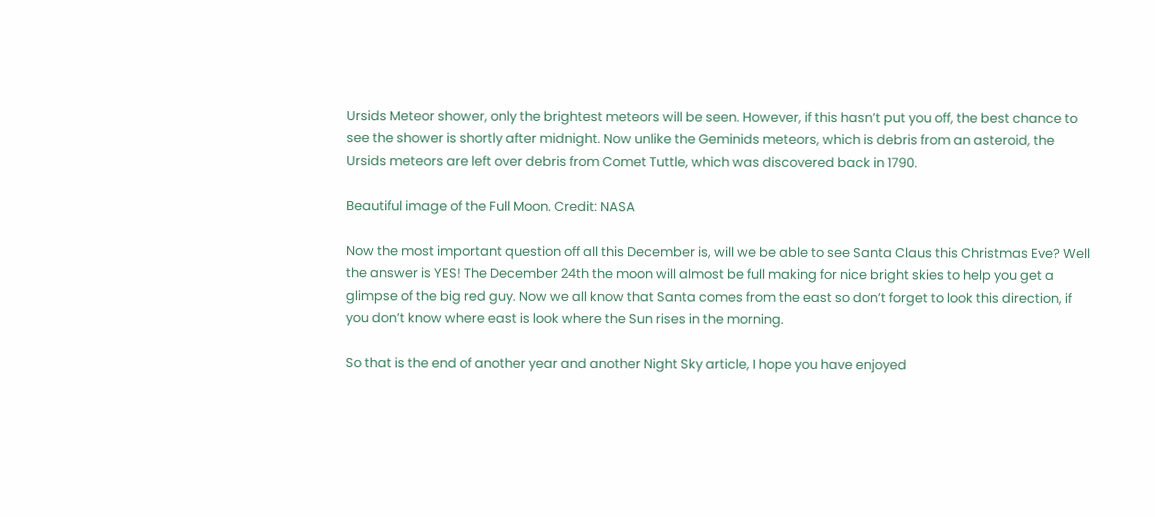Ursids Meteor shower, only the brightest meteors will be seen. However, if this hasn’t put you off, the best chance to see the shower is shortly after midnight. Now unlike the Geminids meteors, which is debris from an asteroid, the Ursids meteors are left over debris from Comet Tuttle, which was discovered back in 1790.

Beautiful image of the Full Moon. Credit: NASA

Now the most important question off all this December is, will we be able to see Santa Claus this Christmas Eve? Well the answer is YES! The December 24th the moon will almost be full making for nice bright skies to help you get a glimpse of the big red guy. Now we all know that Santa comes from the east so don’t forget to look this direction, if you don’t know where east is look where the Sun rises in the morning.

So that is the end of another year and another Night Sky article, I hope you have enjoyed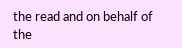the read and on behalf of the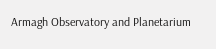Armagh Observatory and Planetarium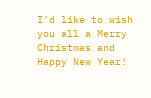I’d like to wish you all a Merry Christmas and Happy New Year!